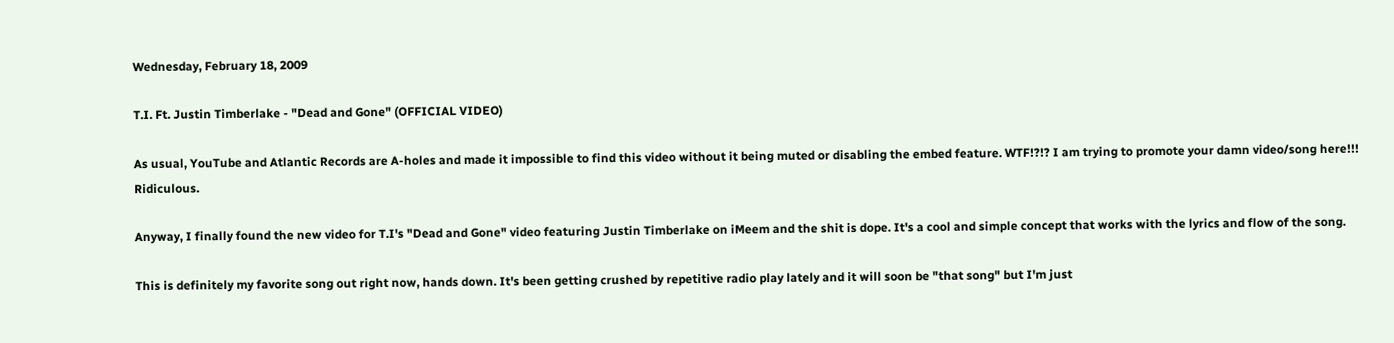Wednesday, February 18, 2009

T.I. Ft. Justin Timberlake - "Dead and Gone" (OFFICIAL VIDEO)

As usual, YouTube and Atlantic Records are A-holes and made it impossible to find this video without it being muted or disabling the embed feature. WTF!?!? I am trying to promote your damn video/song here!!! Ridiculous.

Anyway, I finally found the new video for T.I's "Dead and Gone" video featuring Justin Timberlake on iMeem and the shit is dope. It's a cool and simple concept that works with the lyrics and flow of the song.

This is definitely my favorite song out right now, hands down. It's been getting crushed by repetitive radio play lately and it will soon be "that song" but I'm just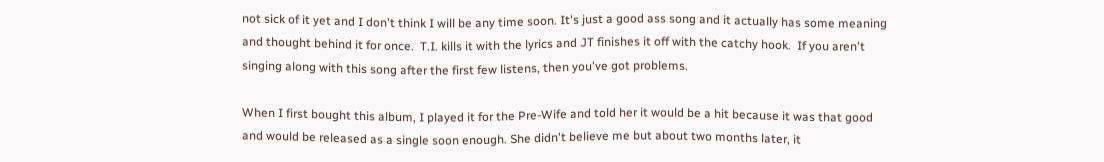not sick of it yet and I don't think I will be any time soon. It's just a good ass song and it actually has some meaning and thought behind it for once.  T.I. kills it with the lyrics and JT finishes it off with the catchy hook.  If you aren't singing along with this song after the first few listens, then you've got problems.

When I first bought this album, I played it for the Pre-Wife and told her it would be a hit because it was that good and would be released as a single soon enough. She didn't believe me but about two months later, it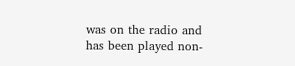was on the radio and has been played non-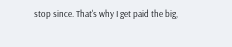stop since. That's why I get paid the big,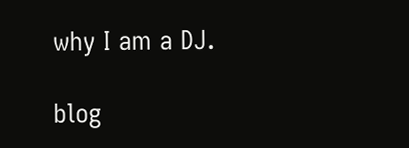why I am a DJ.

blog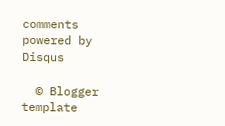comments powered by Disqus

  © Blogger template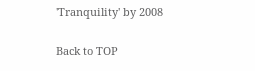'Tranquility' by 2008

Back to TOP